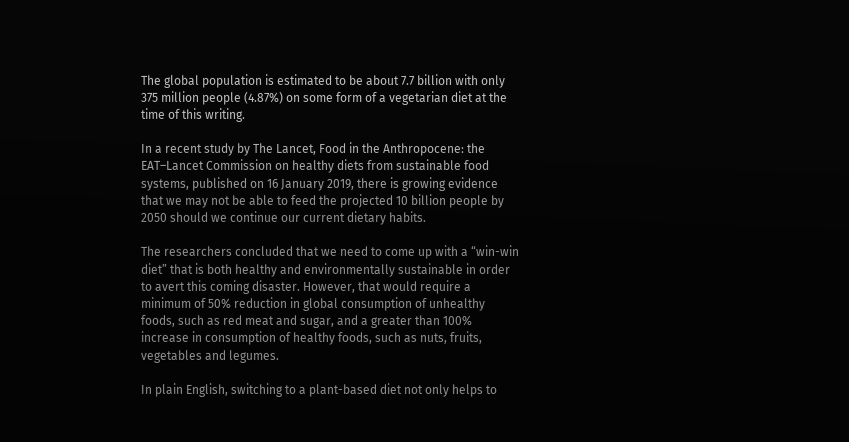The global population is estimated to be about 7.7 billion with only 375 million people (4.87%) on some form of a vegetarian diet at the time of this writing.

In a recent study by The Lancet, Food in the Anthropocene: the EAT–Lancet Commission on healthy diets from sustainable food systems, published on 16 January 2019, there is growing evidence that we may not be able to feed the projected 10 billion people by 2050 should we continue our current dietary habits.

The researchers concluded that we need to come up with a “win-win diet” that is both healthy and environmentally sustainable in order to avert this coming disaster. However, that would require a minimum of 50% reduction in global consumption of unhealthy foods, such as red meat and sugar, and a greater than 100% increase in consumption of healthy foods, such as nuts, fruits, vegetables and legumes.

In plain English, switching to a plant-based diet not only helps to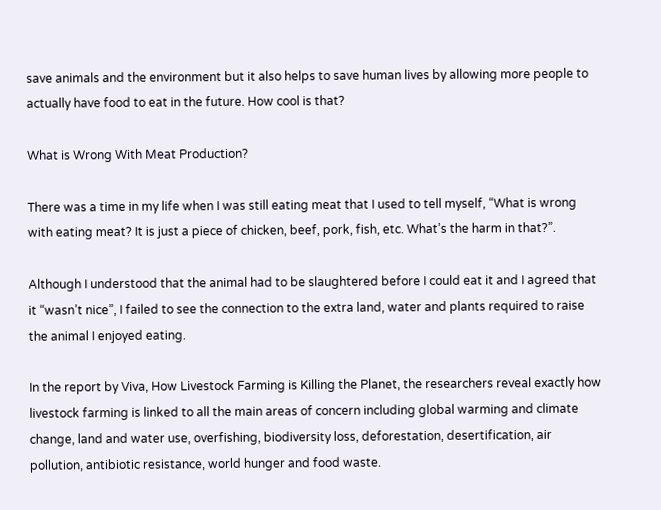save animals and the environment but it also helps to save human lives by allowing more people to actually have food to eat in the future. How cool is that?

What is Wrong With Meat Production?

There was a time in my life when I was still eating meat that I used to tell myself, “What is wrong with eating meat? It is just a piece of chicken, beef, pork, fish, etc. What’s the harm in that?”.

Although I understood that the animal had to be slaughtered before I could eat it and I agreed that it “wasn’t nice”, I failed to see the connection to the extra land, water and plants required to raise the animal I enjoyed eating.

In the report by Viva, How Livestock Farming is Killing the Planet, the researchers reveal exactly how livestock farming is linked to all the main areas of concern including global warming and climate change, land and water use, overfishing, biodiversity loss, deforestation, desertification, air pollution, antibiotic resistance, world hunger and food waste.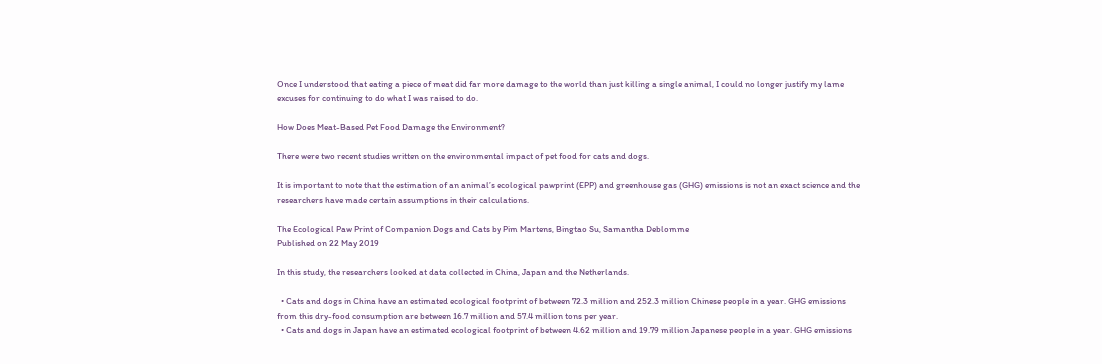Once I understood that eating a piece of meat did far more damage to the world than just killing a single animal, I could no longer justify my lame excuses for continuing to do what I was raised to do.

How Does Meat-Based Pet Food Damage the Environment?

There were two recent studies written on the environmental impact of pet food for cats and dogs.

It is important to note that the estimation of an animal’s ecological pawprint (EPP) and greenhouse gas (GHG) emissions is not an exact science and the researchers have made certain assumptions in their calculations.

The Ecological Paw Print of Companion Dogs and Cats by Pim Martens, Bingtao Su, Samantha Deblomme
Published on 22 May 2019

In this study, the researchers looked at data collected in China, Japan and the Netherlands.

  • Cats and dogs in China have an estimated ecological footprint of between 72.3 million and 252.3 million Chinese people in a year. GHG emissions from this dry-food consumption are between 16.7 million and 57.4 million tons per year.
  • Cats and dogs in Japan have an estimated ecological footprint of between 4.62 million and 19.79 million Japanese people in a year. GHG emissions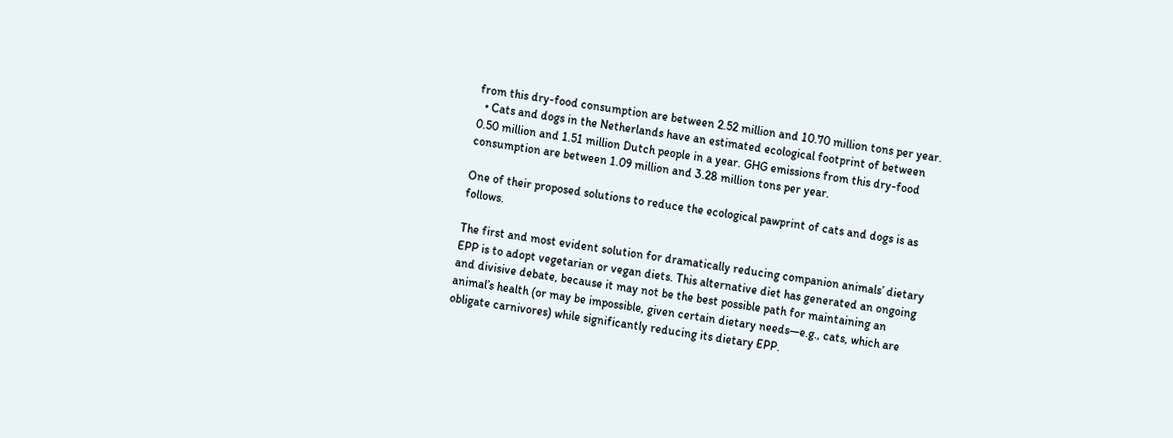from this dry-food consumption are between 2.52 million and 10.70 million tons per year.
  • Cats and dogs in the Netherlands have an estimated ecological footprint of between 0.50 million and 1.51 million Dutch people in a year. GHG emissions from this dry-food consumption are between 1.09 million and 3.28 million tons per year.

One of their proposed solutions to reduce the ecological pawprint of cats and dogs is as follows.

The first and most evident solution for dramatically reducing companion animals’ dietary EPP is to adopt vegetarian or vegan diets. This alternative diet has generated an ongoing and divisive debate, because it may not be the best possible path for maintaining an animal’s health (or may be impossible, given certain dietary needs—e.g., cats, which are obligate carnivores) while significantly reducing its dietary EPP.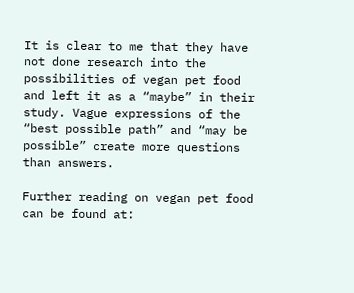It is clear to me that they have not done research into the possibilities of vegan pet food and left it as a “maybe” in their study. Vague expressions of the “best possible path” and “may be possible” create more questions than answers.

Further reading on vegan pet food can be found at: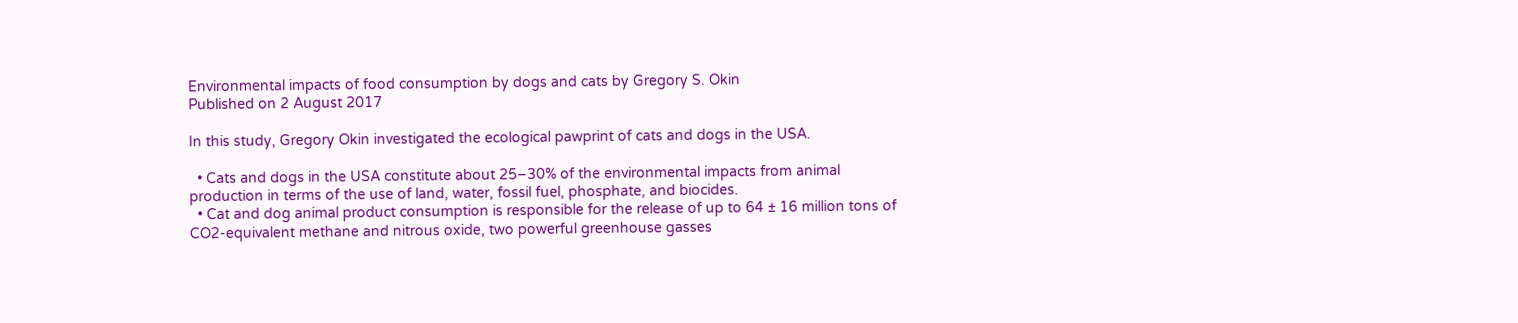Environmental impacts of food consumption by dogs and cats by Gregory S. Okin
Published on 2 August 2017

In this study, Gregory Okin investigated the ecological pawprint of cats and dogs in the USA.

  • Cats and dogs in the USA constitute about 25–30% of the environmental impacts from animal production in terms of the use of land, water, fossil fuel, phosphate, and biocides.
  • Cat and dog animal product consumption is responsible for the release of up to 64 ± 16 million tons of CO2-equivalent methane and nitrous oxide, two powerful greenhouse gasses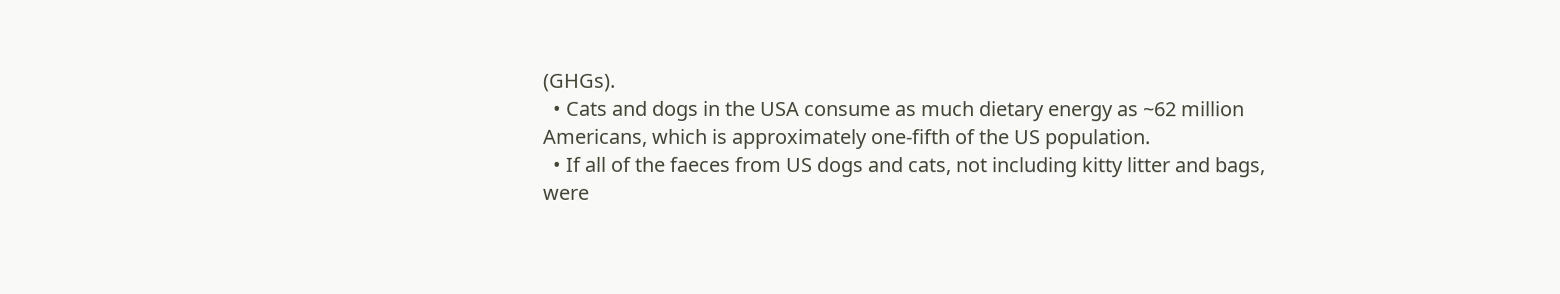(GHGs).
  • Cats and dogs in the USA consume as much dietary energy as ~62 million Americans, which is approximately one-fifth of the US population.
  • If all of the faeces from US dogs and cats, not including kitty litter and bags, were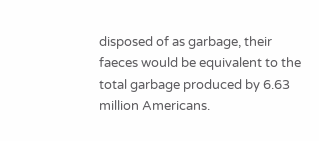disposed of as garbage, their faeces would be equivalent to the total garbage produced by 6.63 million Americans.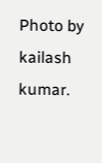Photo by kailash kumar.